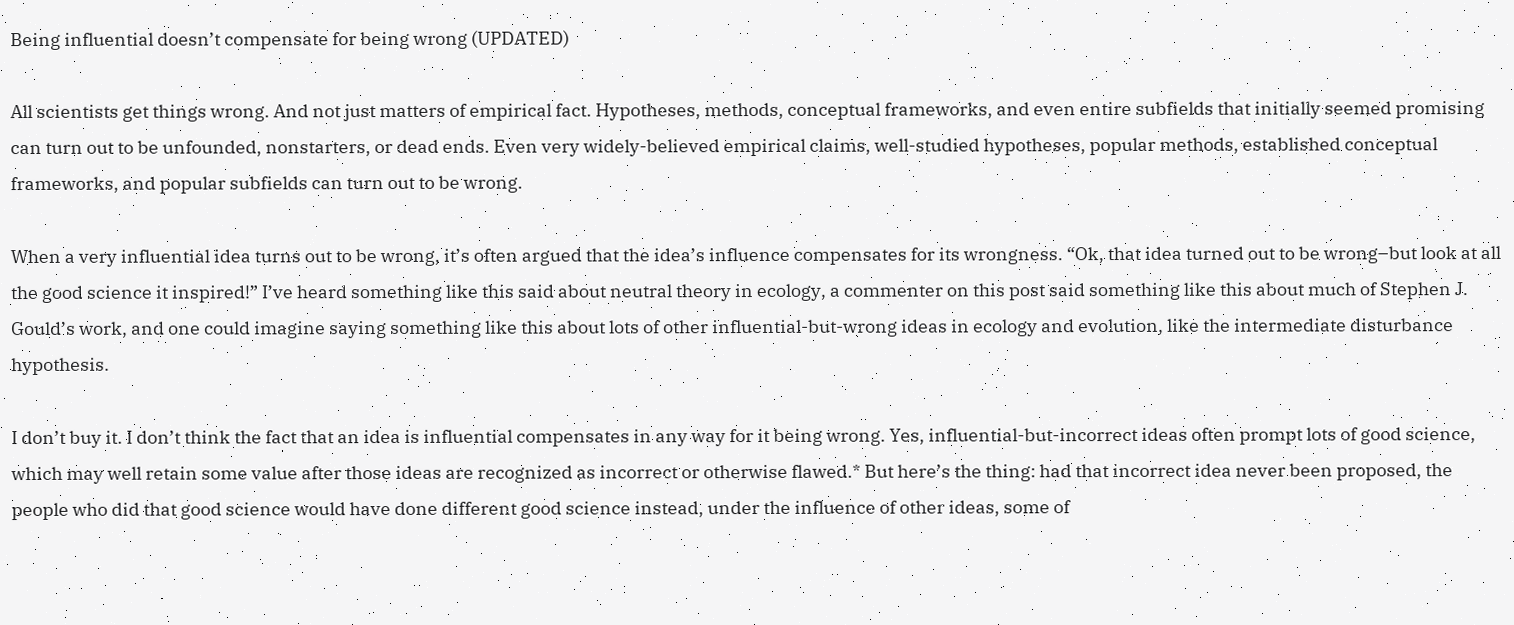Being influential doesn’t compensate for being wrong (UPDATED)

All scientists get things wrong. And not just matters of empirical fact. Hypotheses, methods, conceptual frameworks, and even entire subfields that initially seemed promising can turn out to be unfounded, nonstarters, or dead ends. Even very widely-believed empirical claims, well-studied hypotheses, popular methods, established conceptual frameworks, and popular subfields can turn out to be wrong.

When a very influential idea turns out to be wrong, it’s often argued that the idea’s influence compensates for its wrongness. “Ok, that idea turned out to be wrong–but look at all the good science it inspired!” I’ve heard something like this said about neutral theory in ecology, a commenter on this post said something like this about much of Stephen J. Gould’s work, and one could imagine saying something like this about lots of other influential-but-wrong ideas in ecology and evolution, like the intermediate disturbance hypothesis.

I don’t buy it. I don’t think the fact that an idea is influential compensates in any way for it being wrong. Yes, influential-but-incorrect ideas often prompt lots of good science, which may well retain some value after those ideas are recognized as incorrect or otherwise flawed.* But here’s the thing: had that incorrect idea never been proposed, the people who did that good science would have done different good science instead, under the influence of other ideas, some of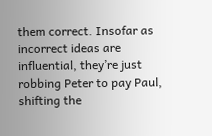them correct. Insofar as incorrect ideas are influential, they’re just robbing Peter to pay Paul, shifting the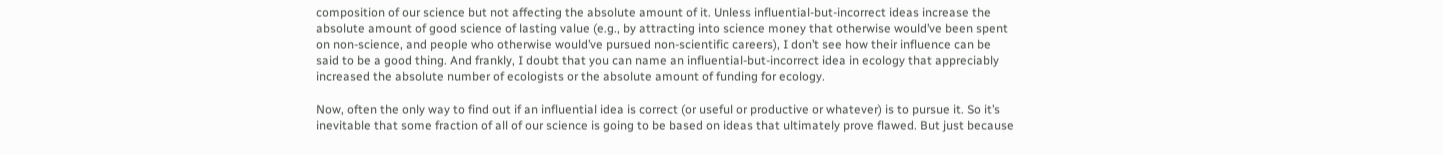composition of our science but not affecting the absolute amount of it. Unless influential-but-incorrect ideas increase the absolute amount of good science of lasting value (e.g., by attracting into science money that otherwise would’ve been spent on non-science, and people who otherwise would’ve pursued non-scientific careers), I don’t see how their influence can be said to be a good thing. And frankly, I doubt that you can name an influential-but-incorrect idea in ecology that appreciably increased the absolute number of ecologists or the absolute amount of funding for ecology.

Now, often the only way to find out if an influential idea is correct (or useful or productive or whatever) is to pursue it. So it’s inevitable that some fraction of all of our science is going to be based on ideas that ultimately prove flawed. But just because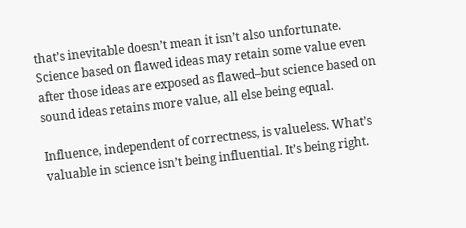that’s inevitable doesn’t mean it isn’t also unfortunate. Science based on flawed ideas may retain some value even after those ideas are exposed as flawed–but science based on sound ideas retains more value, all else being equal.

Influence, independent of correctness, is valueless. What’s valuable in science isn’t being influential. It’s being right.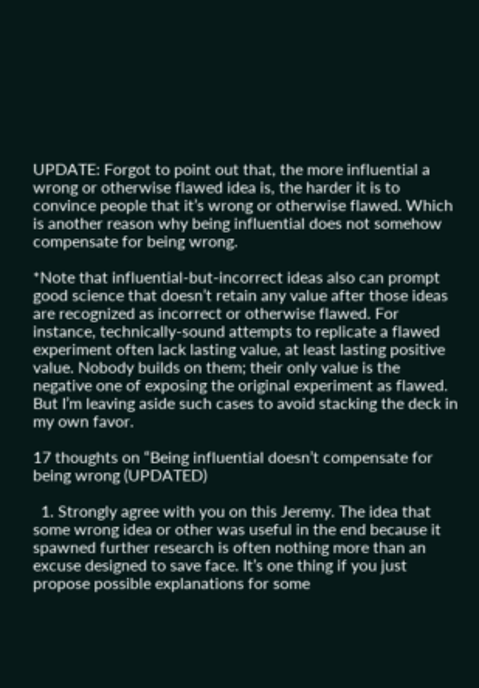UPDATE: Forgot to point out that, the more influential a wrong or otherwise flawed idea is, the harder it is to convince people that it’s wrong or otherwise flawed. Which is another reason why being influential does not somehow compensate for being wrong.

*Note that influential-but-incorrect ideas also can prompt good science that doesn’t retain any value after those ideas are recognized as incorrect or otherwise flawed. For instance, technically-sound attempts to replicate a flawed experiment often lack lasting value, at least lasting positive value. Nobody builds on them; their only value is the negative one of exposing the original experiment as flawed. But I’m leaving aside such cases to avoid stacking the deck in my own favor.

17 thoughts on “Being influential doesn’t compensate for being wrong (UPDATED)

  1. Strongly agree with you on this Jeremy. The idea that some wrong idea or other was useful in the end because it spawned further research is often nothing more than an excuse designed to save face. It’s one thing if you just propose possible explanations for some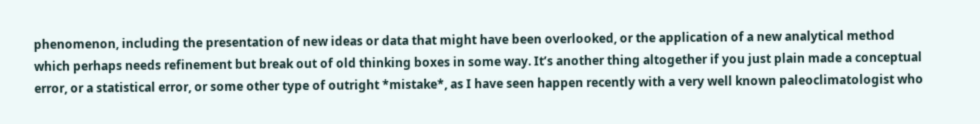phenomenon, including the presentation of new ideas or data that might have been overlooked, or the application of a new analytical method which perhaps needs refinement but break out of old thinking boxes in some way. It’s another thing altogether if you just plain made a conceptual error, or a statistical error, or some other type of outright *mistake*, as I have seen happen recently with a very well known paleoclimatologist who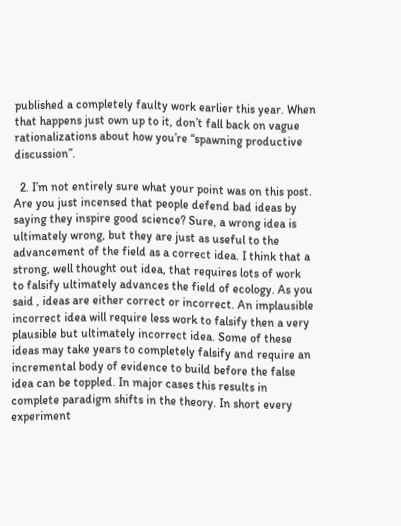published a completely faulty work earlier this year. When that happens just own up to it, don’t fall back on vague rationalizations about how you’re “spawning productive discussion”.

  2. I’m not entirely sure what your point was on this post. Are you just incensed that people defend bad ideas by saying they inspire good science? Sure, a wrong idea is ultimately wrong, but they are just as useful to the advancement of the field as a correct idea. I think that a strong, well thought out idea, that requires lots of work to falsify ultimately advances the field of ecology. As you said , ideas are either correct or incorrect. An implausible incorrect idea will require less work to falsify then a very plausible but ultimately incorrect idea. Some of these ideas may take years to completely falsify and require an incremental body of evidence to build before the false idea can be toppled. In major cases this results in complete paradigm shifts in the theory. In short every experiment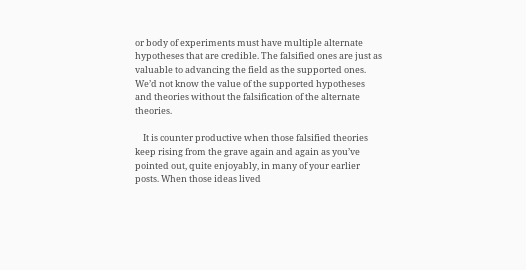or body of experiments must have multiple alternate hypotheses that are credible. The falsified ones are just as valuable to advancing the field as the supported ones. We’d not know the value of the supported hypotheses and theories without the falsification of the alternate theories.

    It is counter productive when those falsified theories keep rising from the grave again and again as you’ve pointed out, quite enjoyably, in many of your earlier posts. When those ideas lived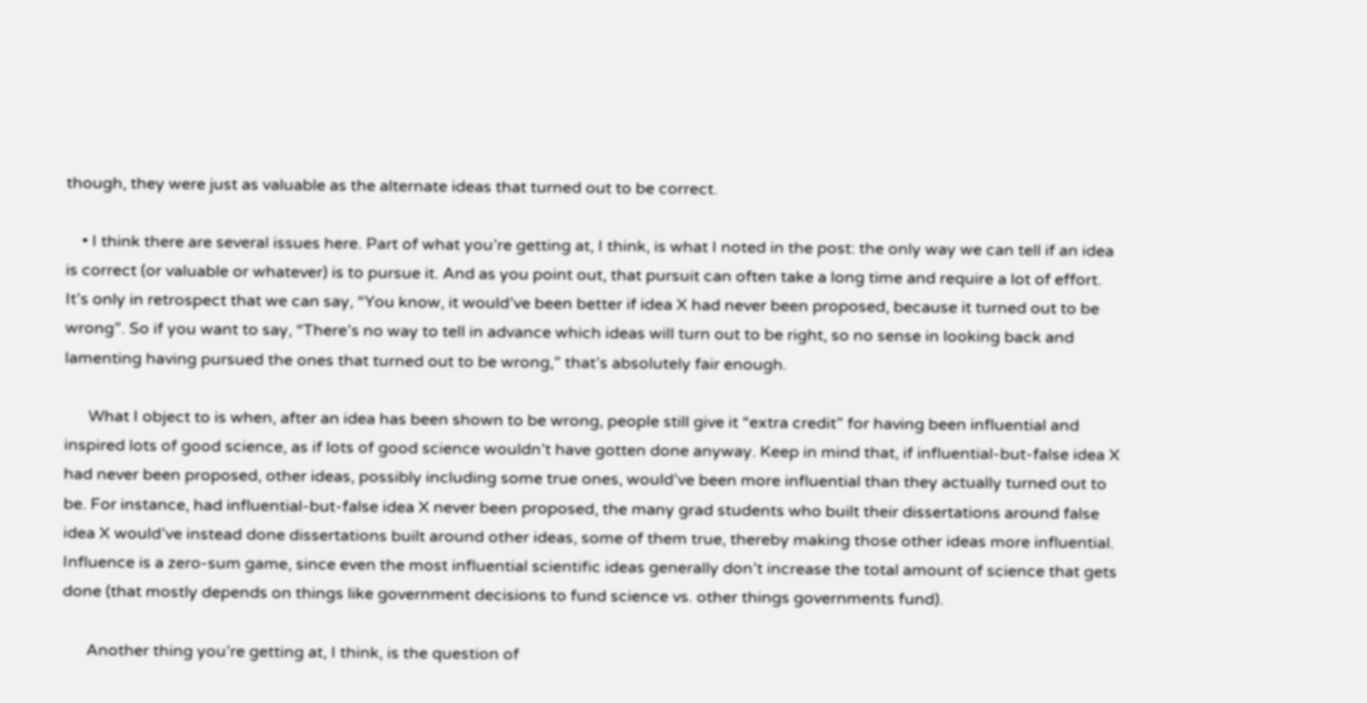though, they were just as valuable as the alternate ideas that turned out to be correct.

    • I think there are several issues here. Part of what you’re getting at, I think, is what I noted in the post: the only way we can tell if an idea is correct (or valuable or whatever) is to pursue it. And as you point out, that pursuit can often take a long time and require a lot of effort. It’s only in retrospect that we can say, “You know, it would’ve been better if idea X had never been proposed, because it turned out to be wrong”. So if you want to say, “There’s no way to tell in advance which ideas will turn out to be right, so no sense in looking back and lamenting having pursued the ones that turned out to be wrong,” that’s absolutely fair enough.

      What I object to is when, after an idea has been shown to be wrong, people still give it “extra credit” for having been influential and inspired lots of good science, as if lots of good science wouldn’t have gotten done anyway. Keep in mind that, if influential-but-false idea X had never been proposed, other ideas, possibly including some true ones, would’ve been more influential than they actually turned out to be. For instance, had influential-but-false idea X never been proposed, the many grad students who built their dissertations around false idea X would’ve instead done dissertations built around other ideas, some of them true, thereby making those other ideas more influential. Influence is a zero-sum game, since even the most influential scientific ideas generally don’t increase the total amount of science that gets done (that mostly depends on things like government decisions to fund science vs. other things governments fund).

      Another thing you’re getting at, I think, is the question of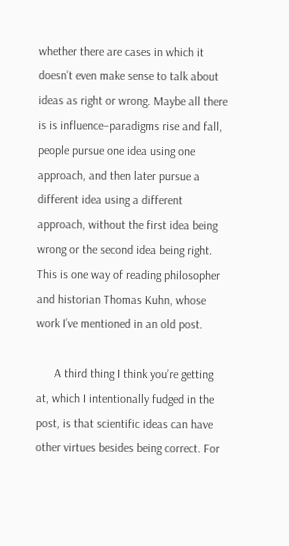whether there are cases in which it doesn’t even make sense to talk about ideas as right or wrong. Maybe all there is is influence–paradigms rise and fall, people pursue one idea using one approach, and then later pursue a different idea using a different approach, without the first idea being wrong or the second idea being right. This is one way of reading philosopher and historian Thomas Kuhn, whose work I’ve mentioned in an old post.

      A third thing I think you’re getting at, which I intentionally fudged in the post, is that scientific ideas can have other virtues besides being correct. For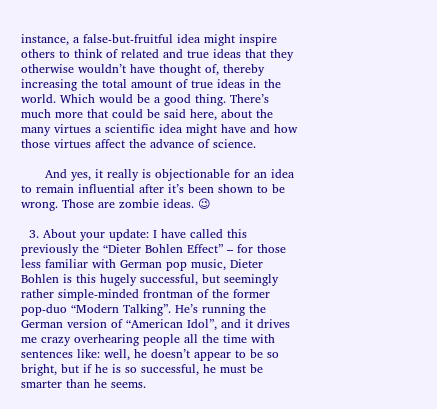instance, a false-but-fruitful idea might inspire others to think of related and true ideas that they otherwise wouldn’t have thought of, thereby increasing the total amount of true ideas in the world. Which would be a good thing. There’s much more that could be said here, about the many virtues a scientific idea might have and how those virtues affect the advance of science.

      And yes, it really is objectionable for an idea to remain influential after it’s been shown to be wrong. Those are zombie ideas. 😉

  3. About your update: I have called this previously the “Dieter Bohlen Effect” – for those less familiar with German pop music, Dieter Bohlen is this hugely successful, but seemingly rather simple-minded frontman of the former pop-duo “Modern Talking”. He’s running the German version of “American Idol”, and it drives me crazy overhearing people all the time with sentences like: well, he doesn’t appear to be so bright, but if he is so successful, he must be smarter than he seems.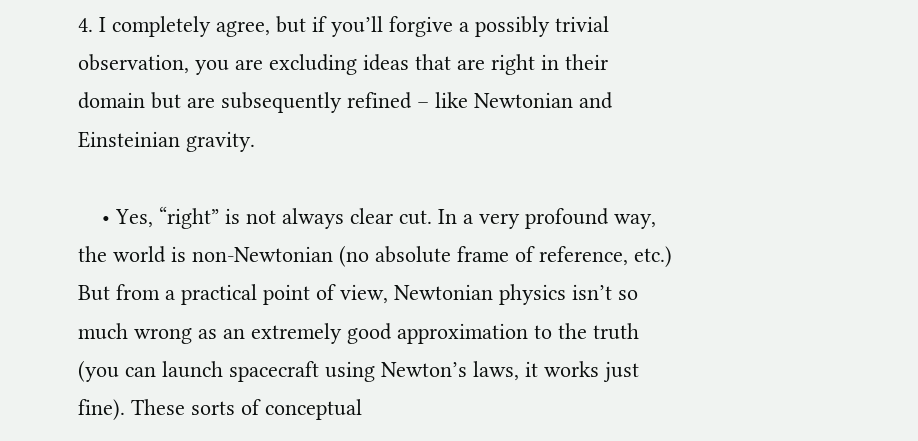4. I completely agree, but if you’ll forgive a possibly trivial observation, you are excluding ideas that are right in their domain but are subsequently refined – like Newtonian and Einsteinian gravity.

    • Yes, “right” is not always clear cut. In a very profound way, the world is non-Newtonian (no absolute frame of reference, etc.) But from a practical point of view, Newtonian physics isn’t so much wrong as an extremely good approximation to the truth (you can launch spacecraft using Newton’s laws, it works just fine). These sorts of conceptual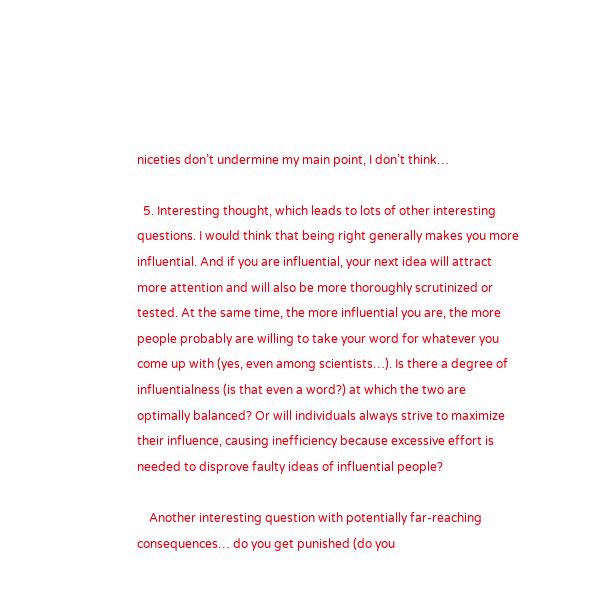niceties don’t undermine my main point, I don’t think…

  5. Interesting thought, which leads to lots of other interesting questions. I would think that being right generally makes you more influential. And if you are influential, your next idea will attract more attention and will also be more thoroughly scrutinized or tested. At the same time, the more influential you are, the more people probably are willing to take your word for whatever you come up with (yes, even among scientists…). Is there a degree of influentialness (is that even a word?) at which the two are optimally balanced? Or will individuals always strive to maximize their influence, causing inefficiency because excessive effort is needed to disprove faulty ideas of influential people?

    Another interesting question with potentially far-reaching consequences… do you get punished (do you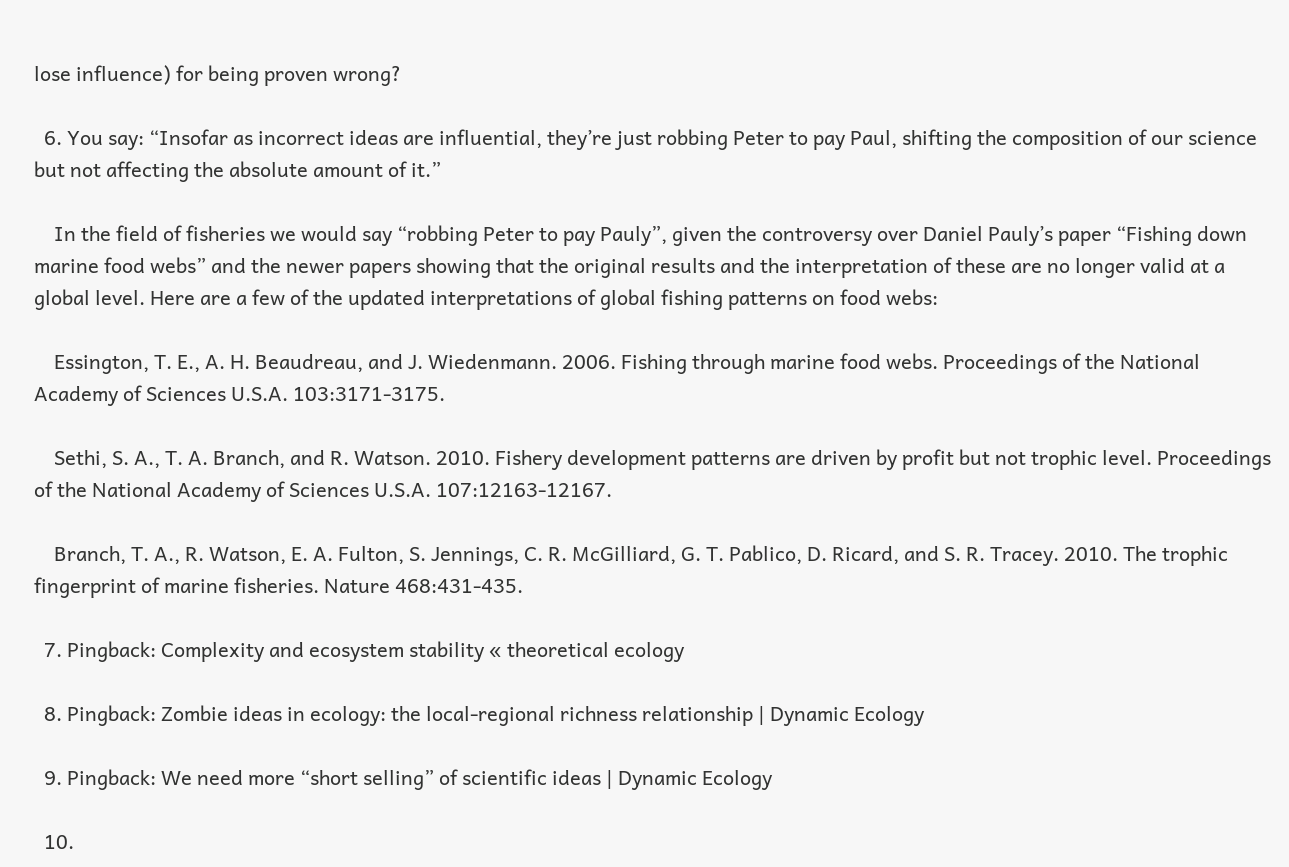lose influence) for being proven wrong?

  6. You say: “Insofar as incorrect ideas are influential, they’re just robbing Peter to pay Paul, shifting the composition of our science but not affecting the absolute amount of it.”

    In the field of fisheries we would say “robbing Peter to pay Pauly”, given the controversy over Daniel Pauly’s paper “Fishing down marine food webs” and the newer papers showing that the original results and the interpretation of these are no longer valid at a global level. Here are a few of the updated interpretations of global fishing patterns on food webs:

    Essington, T. E., A. H. Beaudreau, and J. Wiedenmann. 2006. Fishing through marine food webs. Proceedings of the National Academy of Sciences U.S.A. 103:3171-3175.

    Sethi, S. A., T. A. Branch, and R. Watson. 2010. Fishery development patterns are driven by profit but not trophic level. Proceedings of the National Academy of Sciences U.S.A. 107:12163-12167.

    Branch, T. A., R. Watson, E. A. Fulton, S. Jennings, C. R. McGilliard, G. T. Pablico, D. Ricard, and S. R. Tracey. 2010. The trophic fingerprint of marine fisheries. Nature 468:431-435.

  7. Pingback: Complexity and ecosystem stability « theoretical ecology

  8. Pingback: Zombie ideas in ecology: the local-regional richness relationship | Dynamic Ecology

  9. Pingback: We need more “short selling” of scientific ideas | Dynamic Ecology

  10.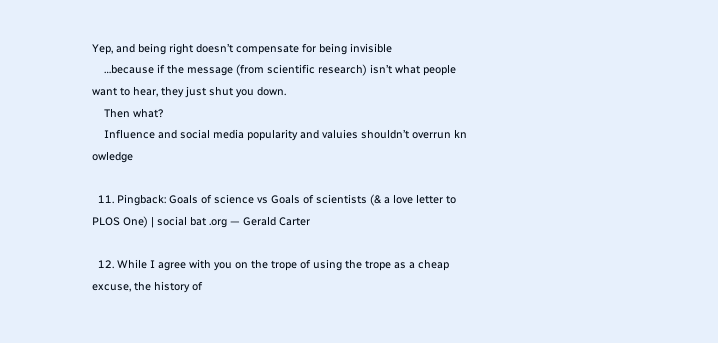Yep, and being right doesn’t compensate for being invisible
    …because if the message (from scientific research) isn’t what people want to hear, they just shut you down.
    Then what?
    Influence and social media popularity and valuies shouldn’t overrun kn owledge

  11. Pingback: Goals of science vs Goals of scientists (& a love letter to PLOS One) | social bat .org — Gerald Carter

  12. While I agree with you on the trope of using the trope as a cheap excuse, the history of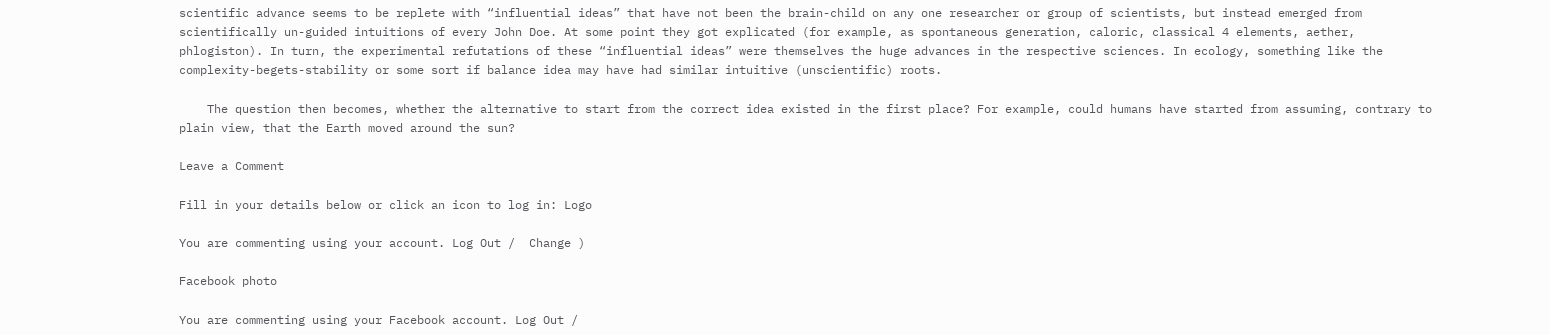scientific advance seems to be replete with “influential ideas” that have not been the brain-child on any one researcher or group of scientists, but instead emerged from scientifically un-guided intuitions of every John Doe. At some point they got explicated (for example, as spontaneous generation, caloric, classical 4 elements, aether, phlogiston). In turn, the experimental refutations of these “influential ideas” were themselves the huge advances in the respective sciences. In ecology, something like the complexity-begets-stability or some sort if balance idea may have had similar intuitive (unscientific) roots.

    The question then becomes, whether the alternative to start from the correct idea existed in the first place? For example, could humans have started from assuming, contrary to plain view, that the Earth moved around the sun?

Leave a Comment

Fill in your details below or click an icon to log in: Logo

You are commenting using your account. Log Out /  Change )

Facebook photo

You are commenting using your Facebook account. Log Out /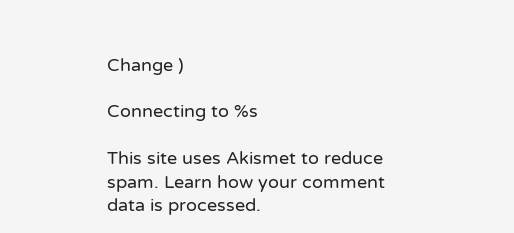Change )

Connecting to %s

This site uses Akismet to reduce spam. Learn how your comment data is processed.